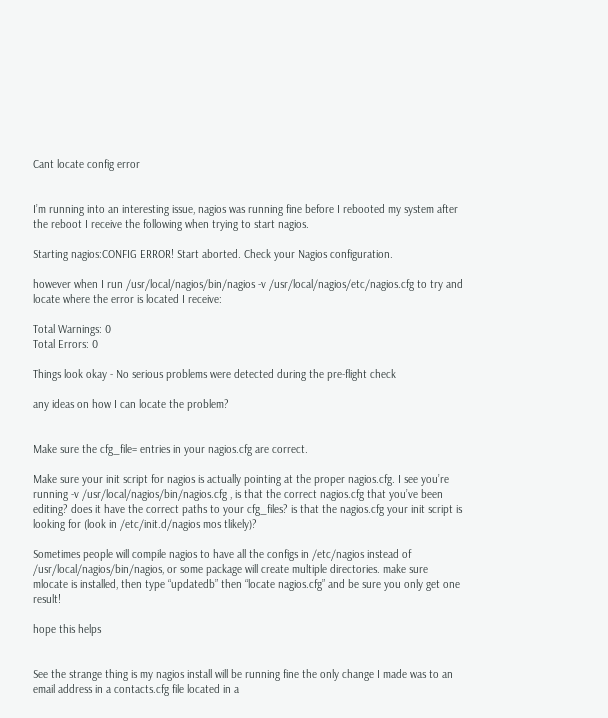Cant locate config error


I’m running into an interesting issue, nagios was running fine before I rebooted my system after the reboot I receive the following when trying to start nagios.

Starting nagios:CONFIG ERROR! Start aborted. Check your Nagios configuration.

however when I run /usr/local/nagios/bin/nagios -v /usr/local/nagios/etc/nagios.cfg to try and locate where the error is located I receive:

Total Warnings: 0
Total Errors: 0

Things look okay - No serious problems were detected during the pre-flight check

any ideas on how I can locate the problem?


Make sure the cfg_file= entries in your nagios.cfg are correct.

Make sure your init script for nagios is actually pointing at the proper nagios.cfg. I see you’re running -v /usr/local/nagios/bin/nagios.cfg , is that the correct nagios.cfg that you’ve been editing? does it have the correct paths to your cfg_files? is that the nagios.cfg your init script is looking for (look in /etc/init.d/nagios mos tlikely)?

Sometimes people will compile nagios to have all the configs in /etc/nagios instead of /usr/local/nagios/bin/nagios, or some package will create multiple directories. make sure mlocate is installed, then type “updatedb” then “locate nagios.cfg” and be sure you only get one result!

hope this helps


See the strange thing is my nagios install will be running fine the only change I made was to an email address in a contacts.cfg file located in a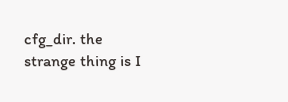cfg_dir. the strange thing is I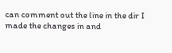can comment out the line in the dir I made the changes in and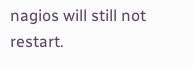nagios will still not restart.